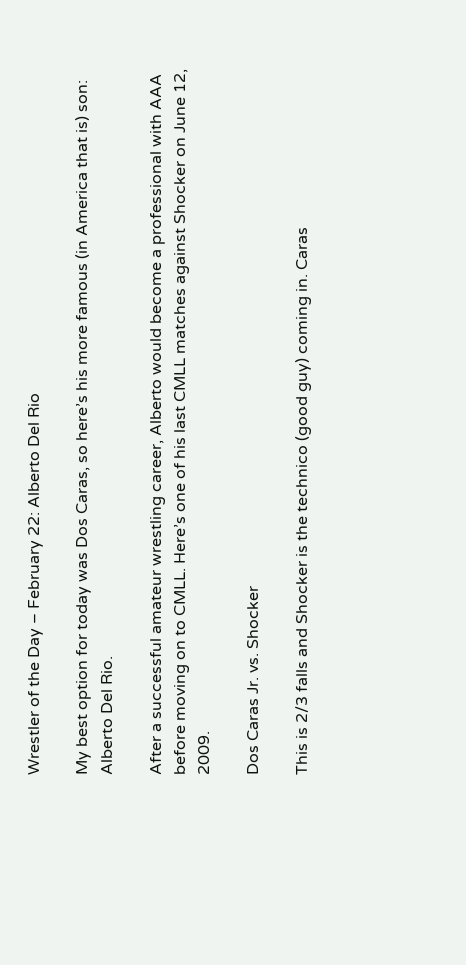Wrestler of the Day – February 22: Alberto Del Rio

My best option for today was Dos Caras, so here’s his more famous (in America that is) son: Alberto Del Rio.

After a successful amateur wrestling career, Alberto would become a professional with AAA before moving on to CMLL. Here’s one of his last CMLL matches against Shocker on June 12, 2009.

Dos Caras Jr. vs. Shocker

This is 2/3 falls and Shocker is the technico (good guy) coming in. Caras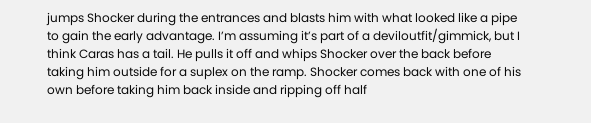jumps Shocker during the entrances and blasts him with what looked like a pipe to gain the early advantage. I’m assuming it’s part of a deviloutfit/gimmick, but I think Caras has a tail. He pulls it off and whips Shocker over the back before taking him outside for a suplex on the ramp. Shocker comes back with one of his own before taking him back inside and ripping off half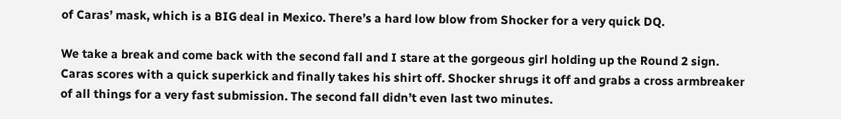of Caras’ mask, which is a BIG deal in Mexico. There’s a hard low blow from Shocker for a very quick DQ.

We take a break and come back with the second fall and I stare at the gorgeous girl holding up the Round 2 sign. Caras scores with a quick superkick and finally takes his shirt off. Shocker shrugs it off and grabs a cross armbreaker of all things for a very fast submission. The second fall didn’t even last two minutes.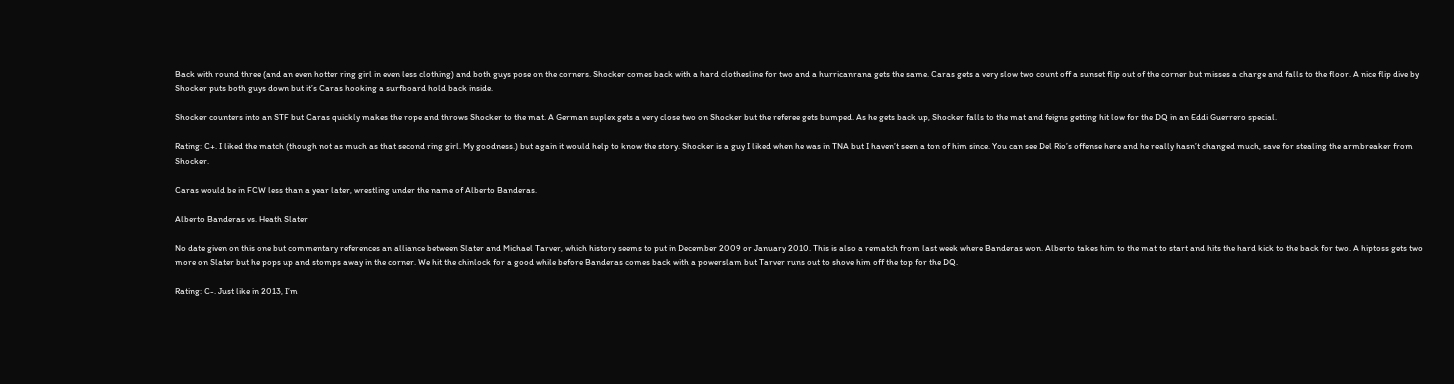Back with round three (and an even hotter ring girl in even less clothing) and both guys pose on the corners. Shocker comes back with a hard clothesline for two and a hurricanrana gets the same. Caras gets a very slow two count off a sunset flip out of the corner but misses a charge and falls to the floor. A nice flip dive by Shocker puts both guys down but it’s Caras hooking a surfboard hold back inside.

Shocker counters into an STF but Caras quickly makes the rope and throws Shocker to the mat. A German suplex gets a very close two on Shocker but the referee gets bumped. As he gets back up, Shocker falls to the mat and feigns getting hit low for the DQ in an Eddi Guerrero special.

Rating: C+. I liked the match (though not as much as that second ring girl. My goodness.) but again it would help to know the story. Shocker is a guy I liked when he was in TNA but I haven’t seen a ton of him since. You can see Del Rio’s offense here and he really hasn’t changed much, save for stealing the armbreaker from Shocker.

Caras would be in FCW less than a year later, wrestling under the name of Alberto Banderas.

Alberto Banderas vs. Heath Slater

No date given on this one but commentary references an alliance between Slater and Michael Tarver, which history seems to put in December 2009 or January 2010. This is also a rematch from last week where Banderas won. Alberto takes him to the mat to start and hits the hard kick to the back for two. A hiptoss gets two more on Slater but he pops up and stomps away in the corner. We hit the chinlock for a good while before Banderas comes back with a powerslam but Tarver runs out to shove him off the top for the DQ.

Rating: C-. Just like in 2013, I’m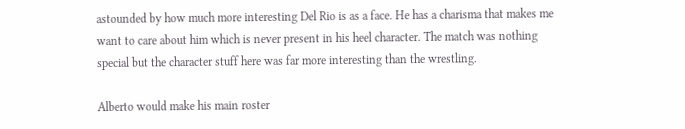astounded by how much more interesting Del Rio is as a face. He has a charisma that makes me want to care about him which is never present in his heel character. The match was nothing special but the character stuff here was far more interesting than the wrestling.

Alberto would make his main roster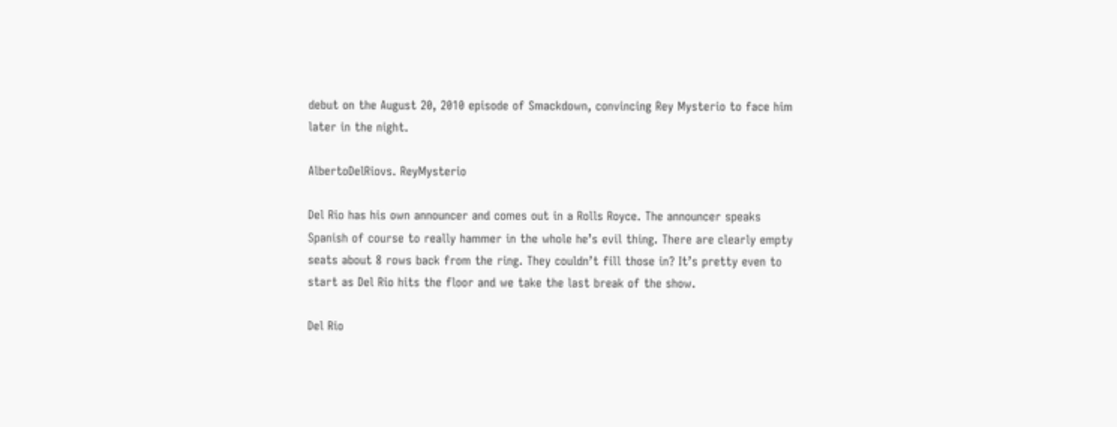debut on the August 20, 2010 episode of Smackdown, convincing Rey Mysterio to face him later in the night.

AlbertoDelRiovs. ReyMysterio

Del Rio has his own announcer and comes out in a Rolls Royce. The announcer speaks Spanish of course to really hammer in the whole he’s evil thing. There are clearly empty seats about 8 rows back from the ring. They couldn’t fill those in? It’s pretty even to start as Del Rio hits the floor and we take the last break of the show.

Del Rio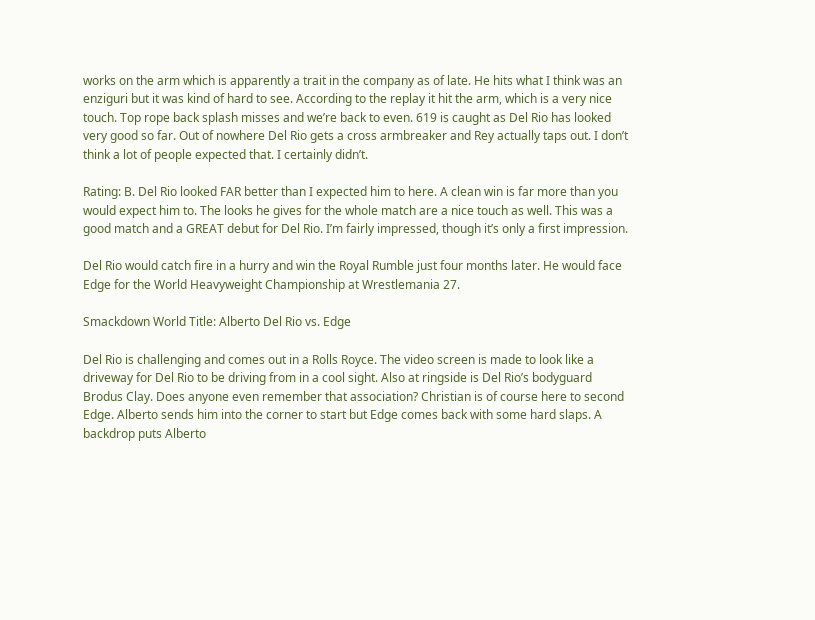works on the arm which is apparently a trait in the company as of late. He hits what I think was an enziguri but it was kind of hard to see. According to the replay it hit the arm, which is a very nice touch. Top rope back splash misses and we’re back to even. 619 is caught as Del Rio has looked very good so far. Out of nowhere Del Rio gets a cross armbreaker and Rey actually taps out. I don’t think a lot of people expected that. I certainly didn’t.

Rating: B. Del Rio looked FAR better than I expected him to here. A clean win is far more than you would expect him to. The looks he gives for the whole match are a nice touch as well. This was a good match and a GREAT debut for Del Rio. I’m fairly impressed, though it’s only a first impression.

Del Rio would catch fire in a hurry and win the Royal Rumble just four months later. He would face Edge for the World Heavyweight Championship at Wrestlemania 27.

Smackdown World Title: Alberto Del Rio vs. Edge

Del Rio is challenging and comes out in a Rolls Royce. The video screen is made to look like a driveway for Del Rio to be driving from in a cool sight. Also at ringside is Del Rio’s bodyguard Brodus Clay. Does anyone even remember that association? Christian is of course here to second Edge. Alberto sends him into the corner to start but Edge comes back with some hard slaps. A backdrop puts Alberto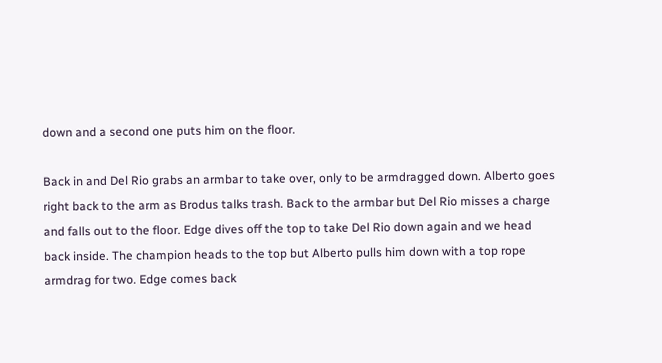down and a second one puts him on the floor.

Back in and Del Rio grabs an armbar to take over, only to be armdragged down. Alberto goes right back to the arm as Brodus talks trash. Back to the armbar but Del Rio misses a charge and falls out to the floor. Edge dives off the top to take Del Rio down again and we head back inside. The champion heads to the top but Alberto pulls him down with a top rope armdrag for two. Edge comes back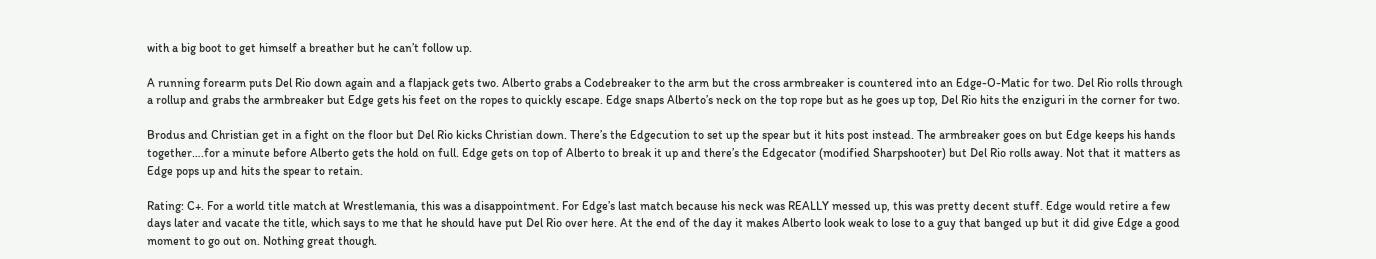with a big boot to get himself a breather but he can’t follow up.

A running forearm puts Del Rio down again and a flapjack gets two. Alberto grabs a Codebreaker to the arm but the cross armbreaker is countered into an Edge-O-Matic for two. Del Rio rolls through a rollup and grabs the armbreaker but Edge gets his feet on the ropes to quickly escape. Edge snaps Alberto’s neck on the top rope but as he goes up top, Del Rio hits the enziguri in the corner for two.

Brodus and Christian get in a fight on the floor but Del Rio kicks Christian down. There’s the Edgecution to set up the spear but it hits post instead. The armbreaker goes on but Edge keeps his hands together….for a minute before Alberto gets the hold on full. Edge gets on top of Alberto to break it up and there’s the Edgecator (modified Sharpshooter) but Del Rio rolls away. Not that it matters as Edge pops up and hits the spear to retain.

Rating: C+. For a world title match at Wrestlemania, this was a disappointment. For Edge’s last match because his neck was REALLY messed up, this was pretty decent stuff. Edge would retire a few days later and vacate the title, which says to me that he should have put Del Rio over here. At the end of the day it makes Alberto look weak to lose to a guy that banged up but it did give Edge a good moment to go out on. Nothing great though.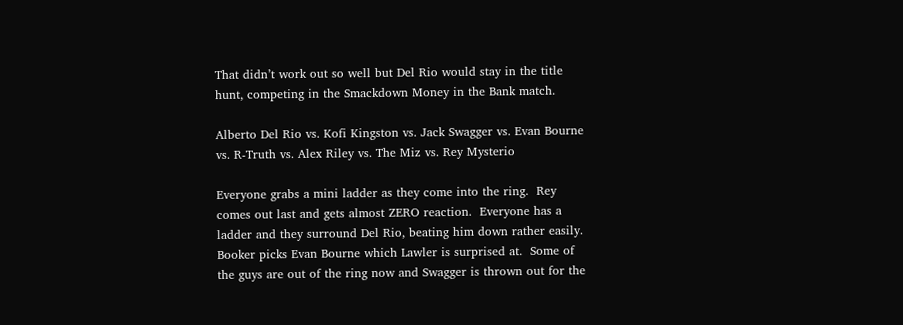That didn’t work out so well but Del Rio would stay in the title hunt, competing in the Smackdown Money in the Bank match.

Alberto Del Rio vs. Kofi Kingston vs. Jack Swagger vs. Evan Bourne vs. R-Truth vs. Alex Riley vs. The Miz vs. Rey Mysterio

Everyone grabs a mini ladder as they come into the ring.  Rey comes out last and gets almost ZERO reaction.  Everyone has a ladder and they surround Del Rio, beating him down rather easily.  Booker picks Evan Bourne which Lawler is surprised at.  Some of the guys are out of the ring now and Swagger is thrown out for the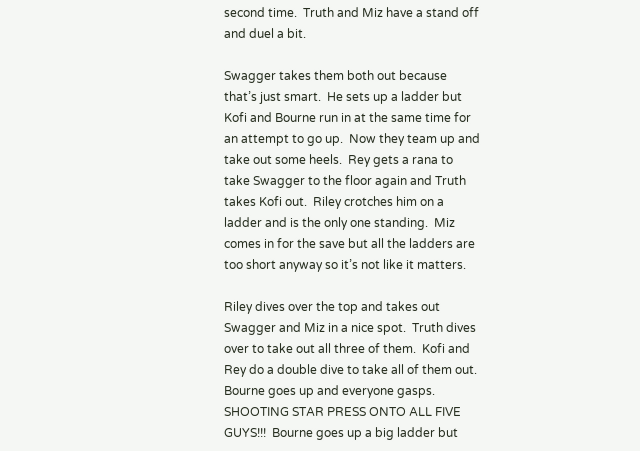second time.  Truth and Miz have a stand off and duel a bit.

Swagger takes them both out because that’s just smart.  He sets up a ladder but Kofi and Bourne run in at the same time for an attempt to go up.  Now they team up and take out some heels.  Rey gets a rana to take Swagger to the floor again and Truth takes Kofi out.  Riley crotches him on a ladder and is the only one standing.  Miz comes in for the save but all the ladders are too short anyway so it’s not like it matters.

Riley dives over the top and takes out Swagger and Miz in a nice spot.  Truth dives over to take out all three of them.  Kofi and Rey do a double dive to take all of them out.  Bourne goes up and everyone gasps.  SHOOTING STAR PRESS ONTO ALL FIVE GUYS!!!  Bourne goes up a big ladder but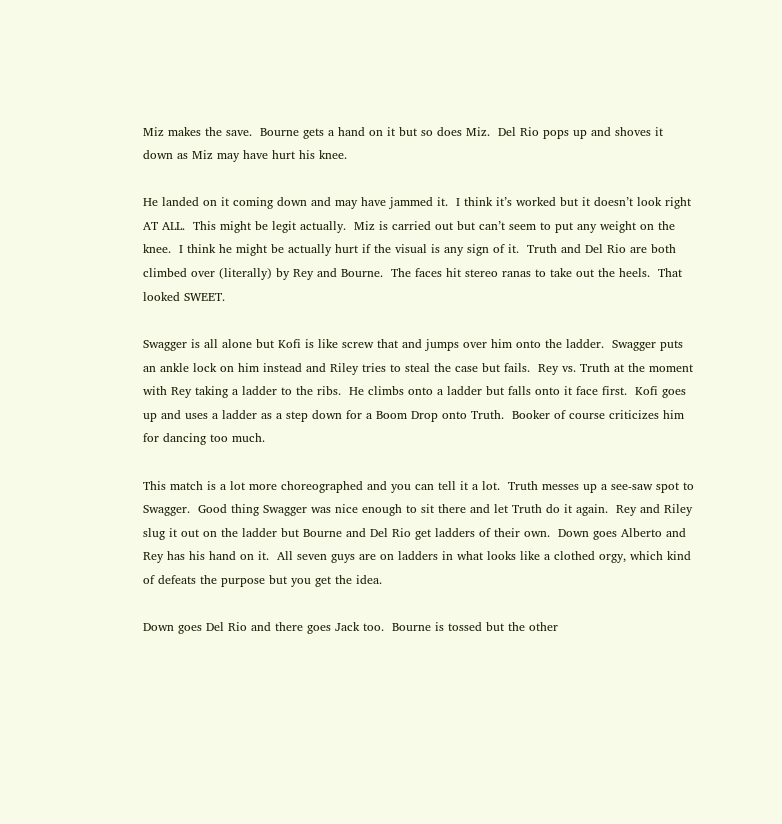Miz makes the save.  Bourne gets a hand on it but so does Miz.  Del Rio pops up and shoves it down as Miz may have hurt his knee.

He landed on it coming down and may have jammed it.  I think it’s worked but it doesn’t look right AT ALL.  This might be legit actually.  Miz is carried out but can’t seem to put any weight on the knee.  I think he might be actually hurt if the visual is any sign of it.  Truth and Del Rio are both climbed over (literally) by Rey and Bourne.  The faces hit stereo ranas to take out the heels.  That looked SWEET.

Swagger is all alone but Kofi is like screw that and jumps over him onto the ladder.  Swagger puts an ankle lock on him instead and Riley tries to steal the case but fails.  Rey vs. Truth at the moment with Rey taking a ladder to the ribs.  He climbs onto a ladder but falls onto it face first.  Kofi goes up and uses a ladder as a step down for a Boom Drop onto Truth.  Booker of course criticizes him for dancing too much.

This match is a lot more choreographed and you can tell it a lot.  Truth messes up a see-saw spot to Swagger.  Good thing Swagger was nice enough to sit there and let Truth do it again.  Rey and Riley slug it out on the ladder but Bourne and Del Rio get ladders of their own.  Down goes Alberto and Rey has his hand on it.  All seven guys are on ladders in what looks like a clothed orgy, which kind of defeats the purpose but you get the idea.

Down goes Del Rio and there goes Jack too.  Bourne is tossed but the other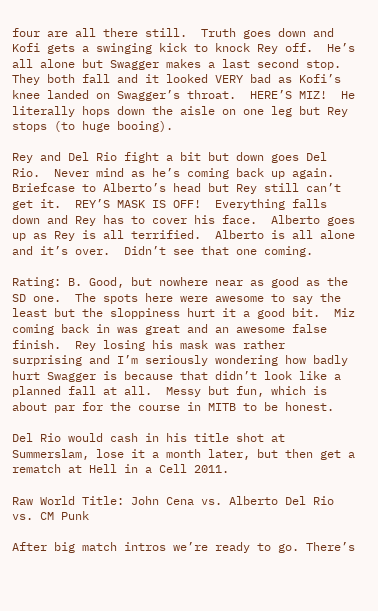four are all there still.  Truth goes down and Kofi gets a swinging kick to knock Rey off.  He’s all alone but Swagger makes a last second stop.  They both fall and it looked VERY bad as Kofi’s knee landed on Swagger’s throat.  HERE’S MIZ!  He literally hops down the aisle on one leg but Rey stops (to huge booing).

Rey and Del Rio fight a bit but down goes Del Rio.  Never mind as he’s coming back up again.  Briefcase to Alberto’s head but Rey still can’t get it.  REY’S MASK IS OFF!  Everything falls down and Rey has to cover his face.  Alberto goes up as Rey is all terrified.  Alberto is all alone and it’s over.  Didn’t see that one coming.

Rating: B. Good, but nowhere near as good as the SD one.  The spots here were awesome to say the least but the sloppiness hurt it a good bit.  Miz coming back in was great and an awesome false finish.  Rey losing his mask was rather surprising and I’m seriously wondering how badly hurt Swagger is because that didn’t look like a planned fall at all.  Messy but fun, which is about par for the course in MITB to be honest.

Del Rio would cash in his title shot at Summerslam, lose it a month later, but then get a rematch at Hell in a Cell 2011.

Raw World Title: John Cena vs. Alberto Del Rio vs. CM Punk

After big match intros we’re ready to go. There’s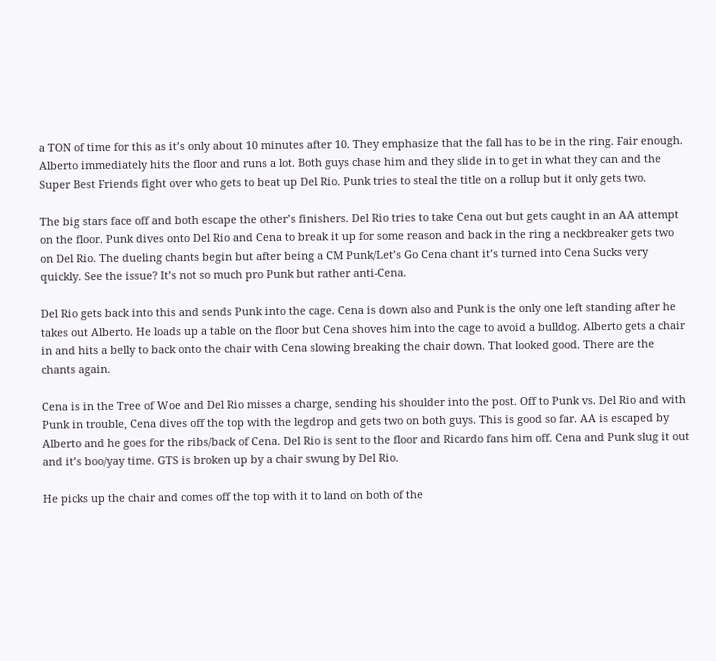a TON of time for this as it’s only about 10 minutes after 10. They emphasize that the fall has to be in the ring. Fair enough. Alberto immediately hits the floor and runs a lot. Both guys chase him and they slide in to get in what they can and the Super Best Friends fight over who gets to beat up Del Rio. Punk tries to steal the title on a rollup but it only gets two.

The big stars face off and both escape the other’s finishers. Del Rio tries to take Cena out but gets caught in an AA attempt on the floor. Punk dives onto Del Rio and Cena to break it up for some reason and back in the ring a neckbreaker gets two on Del Rio. The dueling chants begin but after being a CM Punk/Let’s Go Cena chant it’s turned into Cena Sucks very quickly. See the issue? It’s not so much pro Punk but rather anti-Cena.

Del Rio gets back into this and sends Punk into the cage. Cena is down also and Punk is the only one left standing after he takes out Alberto. He loads up a table on the floor but Cena shoves him into the cage to avoid a bulldog. Alberto gets a chair in and hits a belly to back onto the chair with Cena slowing breaking the chair down. That looked good. There are the chants again.

Cena is in the Tree of Woe and Del Rio misses a charge, sending his shoulder into the post. Off to Punk vs. Del Rio and with Punk in trouble, Cena dives off the top with the legdrop and gets two on both guys. This is good so far. AA is escaped by Alberto and he goes for the ribs/back of Cena. Del Rio is sent to the floor and Ricardo fans him off. Cena and Punk slug it out and it’s boo/yay time. GTS is broken up by a chair swung by Del Rio.

He picks up the chair and comes off the top with it to land on both of the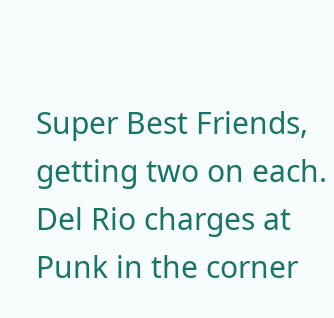Super Best Friends, getting two on each. Del Rio charges at Punk in the corner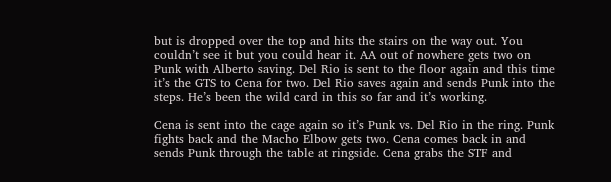but is dropped over the top and hits the stairs on the way out. You couldn’t see it but you could hear it. AA out of nowhere gets two on Punk with Alberto saving. Del Rio is sent to the floor again and this time it’s the GTS to Cena for two. Del Rio saves again and sends Punk into the steps. He’s been the wild card in this so far and it’s working.

Cena is sent into the cage again so it’s Punk vs. Del Rio in the ring. Punk fights back and the Macho Elbow gets two. Cena comes back in and sends Punk through the table at ringside. Cena grabs the STF and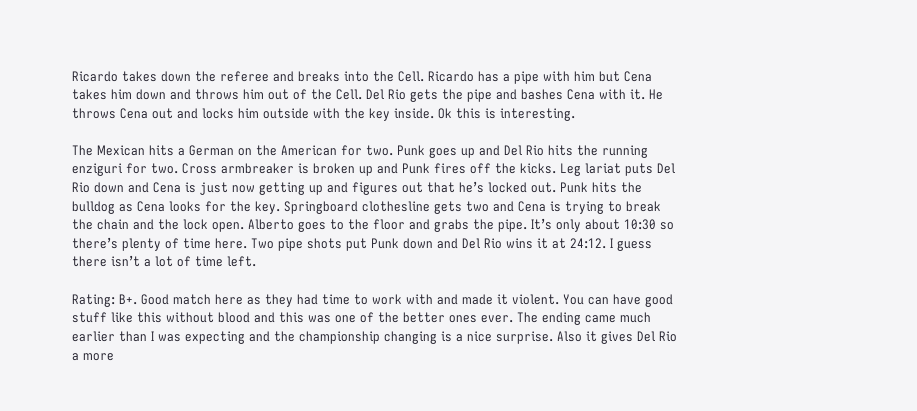Ricardo takes down the referee and breaks into the Cell. Ricardo has a pipe with him but Cena takes him down and throws him out of the Cell. Del Rio gets the pipe and bashes Cena with it. He throws Cena out and locks him outside with the key inside. Ok this is interesting.

The Mexican hits a German on the American for two. Punk goes up and Del Rio hits the running enziguri for two. Cross armbreaker is broken up and Punk fires off the kicks. Leg lariat puts Del Rio down and Cena is just now getting up and figures out that he’s locked out. Punk hits the bulldog as Cena looks for the key. Springboard clothesline gets two and Cena is trying to break the chain and the lock open. Alberto goes to the floor and grabs the pipe. It’s only about 10:30 so there’s plenty of time here. Two pipe shots put Punk down and Del Rio wins it at 24:12. I guess there isn’t a lot of time left.

Rating: B+. Good match here as they had time to work with and made it violent. You can have good stuff like this without blood and this was one of the better ones ever. The ending came much earlier than I was expecting and the championship changing is a nice surprise. Also it gives Del Rio a more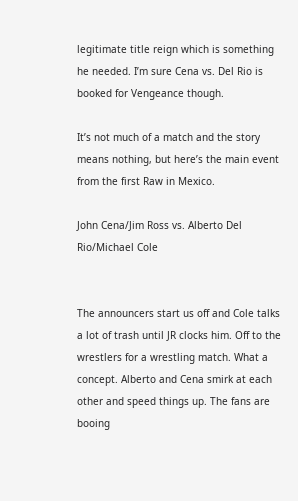legitimate title reign which is something he needed. I’m sure Cena vs. Del Rio is booked for Vengeance though.

It’s not much of a match and the story means nothing, but here’s the main event from the first Raw in Mexico.

John Cena/Jim Ross vs. Alberto Del Rio/Michael Cole


The announcers start us off and Cole talks a lot of trash until JR clocks him. Off to the wrestlers for a wrestling match. What a concept. Alberto and Cena smirk at each other and speed things up. The fans are booing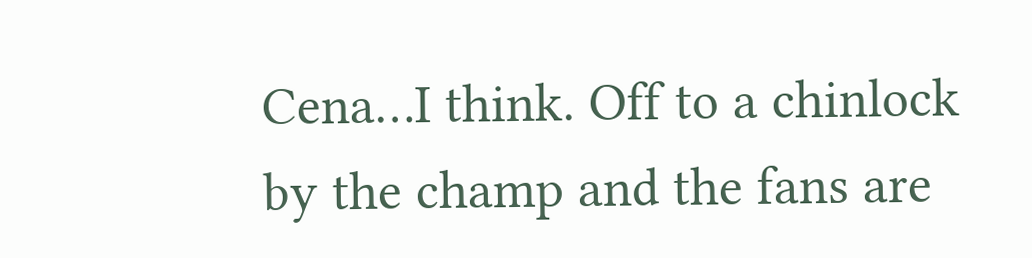Cena…I think. Off to a chinlock by the champ and the fans are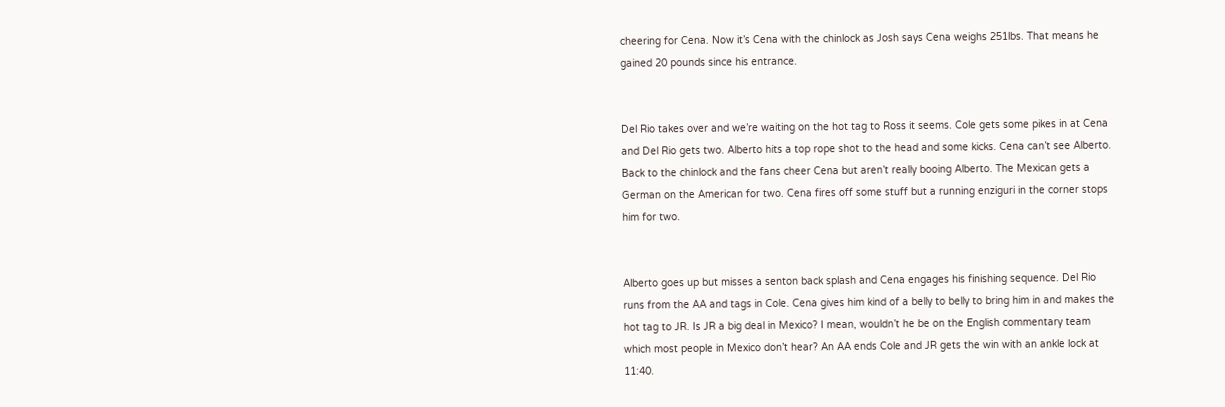cheering for Cena. Now it’s Cena with the chinlock as Josh says Cena weighs 251lbs. That means he gained 20 pounds since his entrance.


Del Rio takes over and we’re waiting on the hot tag to Ross it seems. Cole gets some pikes in at Cena and Del Rio gets two. Alberto hits a top rope shot to the head and some kicks. Cena can’t see Alberto. Back to the chinlock and the fans cheer Cena but aren’t really booing Alberto. The Mexican gets a German on the American for two. Cena fires off some stuff but a running enziguri in the corner stops him for two.


Alberto goes up but misses a senton back splash and Cena engages his finishing sequence. Del Rio runs from the AA and tags in Cole. Cena gives him kind of a belly to belly to bring him in and makes the hot tag to JR. Is JR a big deal in Mexico? I mean, wouldn’t he be on the English commentary team which most people in Mexico don’t hear? An AA ends Cole and JR gets the win with an ankle lock at 11:40.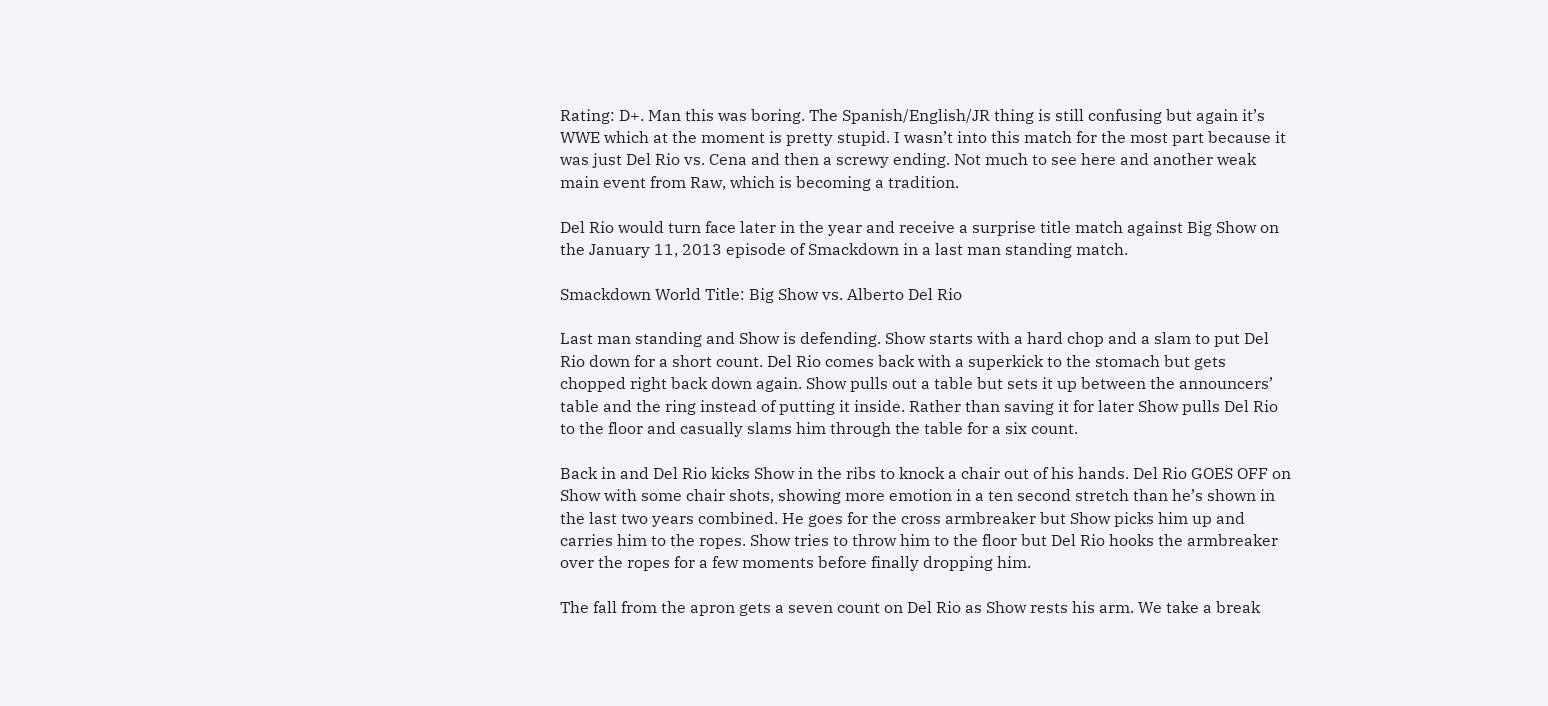Rating: D+. Man this was boring. The Spanish/English/JR thing is still confusing but again it’s WWE which at the moment is pretty stupid. I wasn’t into this match for the most part because it was just Del Rio vs. Cena and then a screwy ending. Not much to see here and another weak main event from Raw, which is becoming a tradition.

Del Rio would turn face later in the year and receive a surprise title match against Big Show on the January 11, 2013 episode of Smackdown in a last man standing match.

Smackdown World Title: Big Show vs. Alberto Del Rio

Last man standing and Show is defending. Show starts with a hard chop and a slam to put Del Rio down for a short count. Del Rio comes back with a superkick to the stomach but gets chopped right back down again. Show pulls out a table but sets it up between the announcers’ table and the ring instead of putting it inside. Rather than saving it for later Show pulls Del Rio to the floor and casually slams him through the table for a six count.

Back in and Del Rio kicks Show in the ribs to knock a chair out of his hands. Del Rio GOES OFF on Show with some chair shots, showing more emotion in a ten second stretch than he’s shown in the last two years combined. He goes for the cross armbreaker but Show picks him up and carries him to the ropes. Show tries to throw him to the floor but Del Rio hooks the armbreaker over the ropes for a few moments before finally dropping him.

The fall from the apron gets a seven count on Del Rio as Show rests his arm. We take a break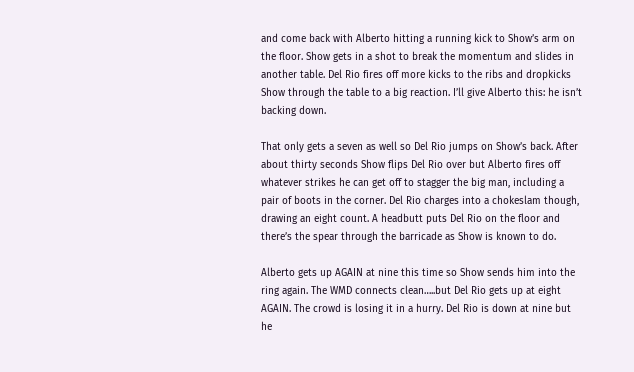and come back with Alberto hitting a running kick to Show’s arm on the floor. Show gets in a shot to break the momentum and slides in another table. Del Rio fires off more kicks to the ribs and dropkicks Show through the table to a big reaction. I’ll give Alberto this: he isn’t backing down.

That only gets a seven as well so Del Rio jumps on Show’s back. After about thirty seconds Show flips Del Rio over but Alberto fires off whatever strikes he can get off to stagger the big man, including a pair of boots in the corner. Del Rio charges into a chokeslam though, drawing an eight count. A headbutt puts Del Rio on the floor and there’s the spear through the barricade as Show is known to do.

Alberto gets up AGAIN at nine this time so Show sends him into the ring again. The WMD connects clean…..but Del Rio gets up at eight AGAIN. The crowd is losing it in a hurry. Del Rio is down at nine but he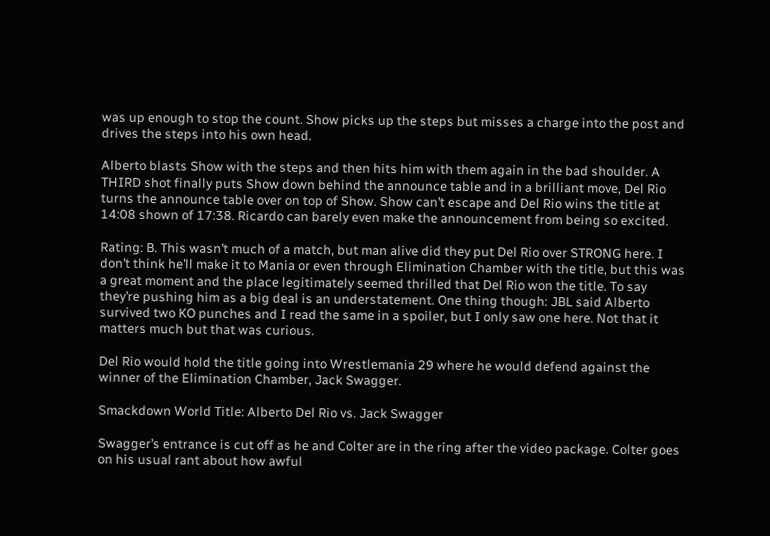was up enough to stop the count. Show picks up the steps but misses a charge into the post and drives the steps into his own head.

Alberto blasts Show with the steps and then hits him with them again in the bad shoulder. A THIRD shot finally puts Show down behind the announce table and in a brilliant move, Del Rio turns the announce table over on top of Show. Show can’t escape and Del Rio wins the title at 14:08 shown of 17:38. Ricardo can barely even make the announcement from being so excited.

Rating: B. This wasn’t much of a match, but man alive did they put Del Rio over STRONG here. I don’t think he’ll make it to Mania or even through Elimination Chamber with the title, but this was a great moment and the place legitimately seemed thrilled that Del Rio won the title. To say they’re pushing him as a big deal is an understatement. One thing though: JBL said Alberto survived two KO punches and I read the same in a spoiler, but I only saw one here. Not that it matters much but that was curious.

Del Rio would hold the title going into Wrestlemania 29 where he would defend against the winner of the Elimination Chamber, Jack Swagger.

Smackdown World Title: Alberto Del Rio vs. Jack Swagger

Swagger’s entrance is cut off as he and Colter are in the ring after the video package. Colter goes on his usual rant about how awful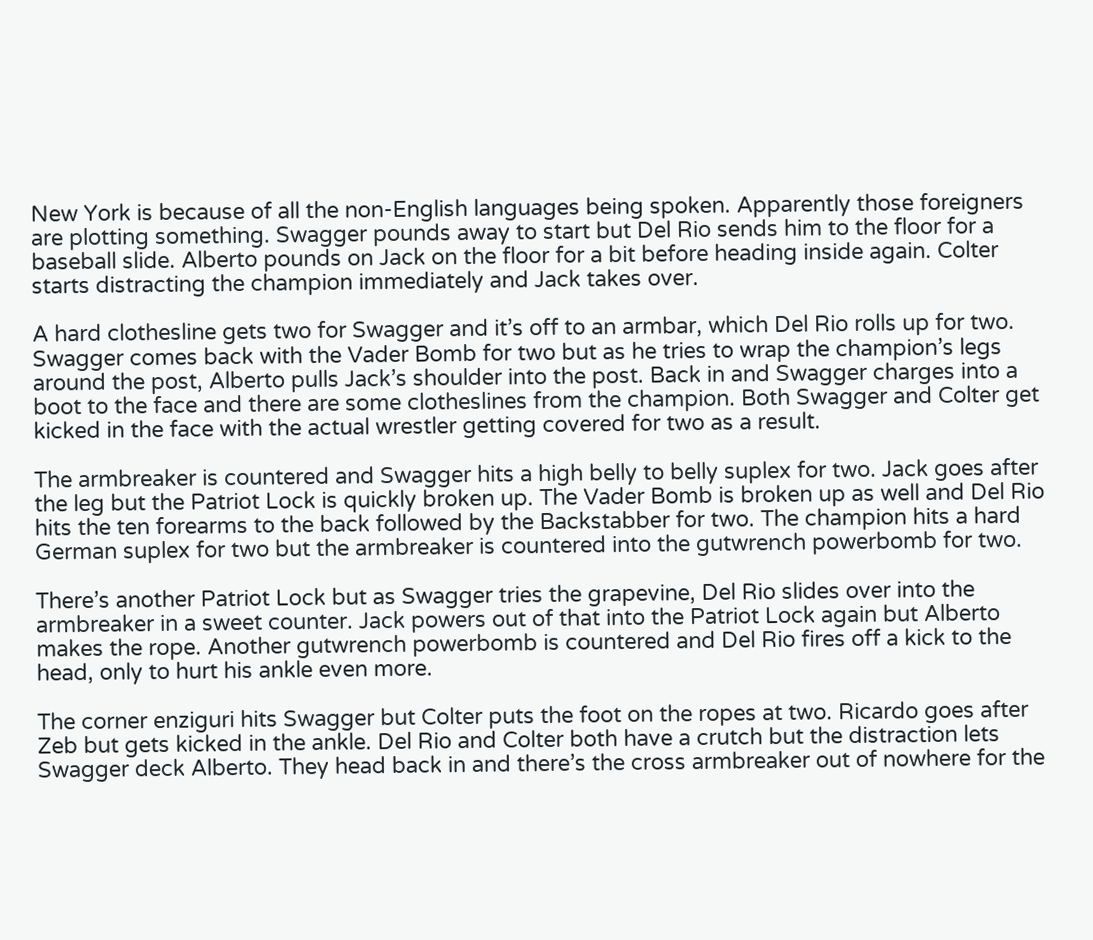New York is because of all the non-English languages being spoken. Apparently those foreigners are plotting something. Swagger pounds away to start but Del Rio sends him to the floor for a baseball slide. Alberto pounds on Jack on the floor for a bit before heading inside again. Colter starts distracting the champion immediately and Jack takes over.

A hard clothesline gets two for Swagger and it’s off to an armbar, which Del Rio rolls up for two. Swagger comes back with the Vader Bomb for two but as he tries to wrap the champion’s legs around the post, Alberto pulls Jack’s shoulder into the post. Back in and Swagger charges into a boot to the face and there are some clotheslines from the champion. Both Swagger and Colter get kicked in the face with the actual wrestler getting covered for two as a result.

The armbreaker is countered and Swagger hits a high belly to belly suplex for two. Jack goes after the leg but the Patriot Lock is quickly broken up. The Vader Bomb is broken up as well and Del Rio hits the ten forearms to the back followed by the Backstabber for two. The champion hits a hard German suplex for two but the armbreaker is countered into the gutwrench powerbomb for two.

There’s another Patriot Lock but as Swagger tries the grapevine, Del Rio slides over into the armbreaker in a sweet counter. Jack powers out of that into the Patriot Lock again but Alberto makes the rope. Another gutwrench powerbomb is countered and Del Rio fires off a kick to the head, only to hurt his ankle even more.

The corner enziguri hits Swagger but Colter puts the foot on the ropes at two. Ricardo goes after Zeb but gets kicked in the ankle. Del Rio and Colter both have a crutch but the distraction lets Swagger deck Alberto. They head back in and there’s the cross armbreaker out of nowhere for the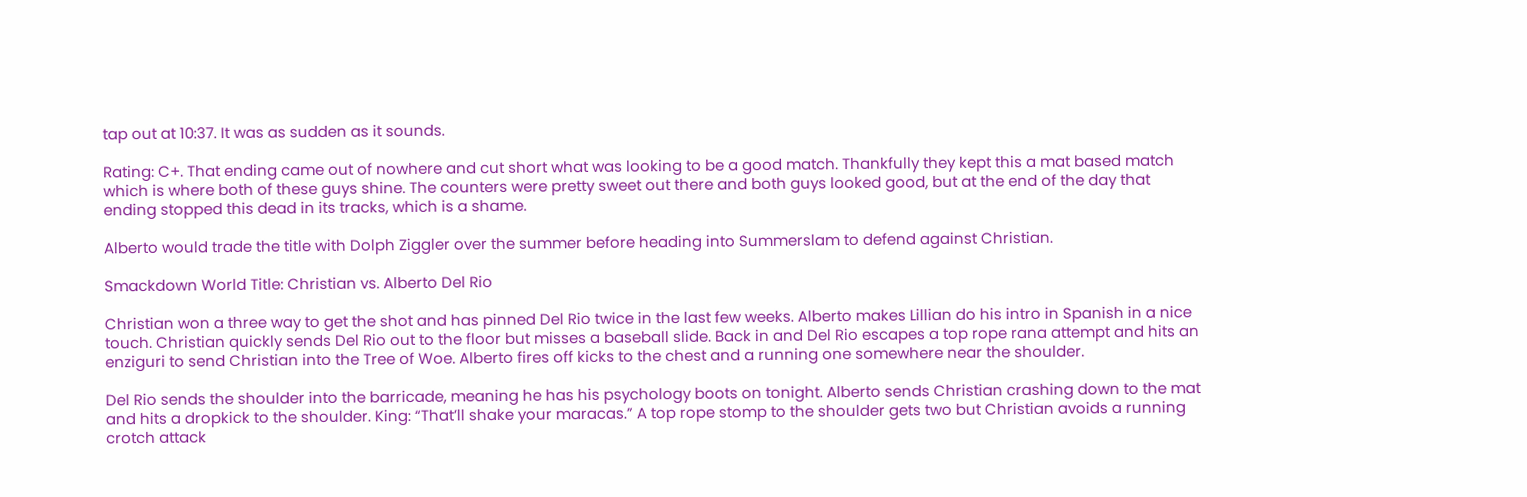tap out at 10:37. It was as sudden as it sounds.

Rating: C+. That ending came out of nowhere and cut short what was looking to be a good match. Thankfully they kept this a mat based match which is where both of these guys shine. The counters were pretty sweet out there and both guys looked good, but at the end of the day that ending stopped this dead in its tracks, which is a shame.

Alberto would trade the title with Dolph Ziggler over the summer before heading into Summerslam to defend against Christian.

Smackdown World Title: Christian vs. Alberto Del Rio

Christian won a three way to get the shot and has pinned Del Rio twice in the last few weeks. Alberto makes Lillian do his intro in Spanish in a nice touch. Christian quickly sends Del Rio out to the floor but misses a baseball slide. Back in and Del Rio escapes a top rope rana attempt and hits an enziguri to send Christian into the Tree of Woe. Alberto fires off kicks to the chest and a running one somewhere near the shoulder.

Del Rio sends the shoulder into the barricade, meaning he has his psychology boots on tonight. Alberto sends Christian crashing down to the mat and hits a dropkick to the shoulder. King: “That’ll shake your maracas.” A top rope stomp to the shoulder gets two but Christian avoids a running crotch attack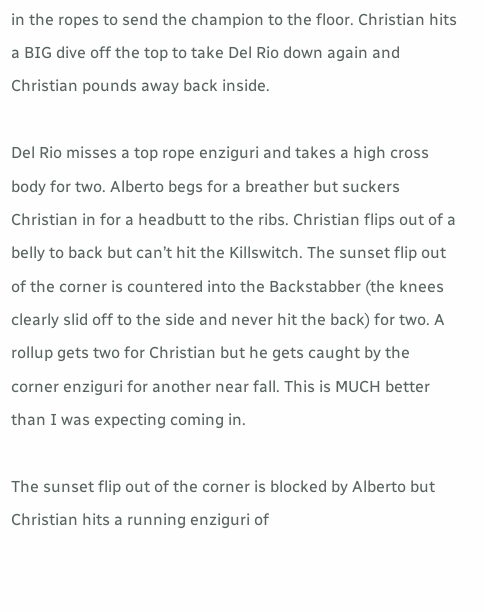in the ropes to send the champion to the floor. Christian hits a BIG dive off the top to take Del Rio down again and Christian pounds away back inside.

Del Rio misses a top rope enziguri and takes a high cross body for two. Alberto begs for a breather but suckers Christian in for a headbutt to the ribs. Christian flips out of a belly to back but can’t hit the Killswitch. The sunset flip out of the corner is countered into the Backstabber (the knees clearly slid off to the side and never hit the back) for two. A rollup gets two for Christian but he gets caught by the corner enziguri for another near fall. This is MUCH better than I was expecting coming in.

The sunset flip out of the corner is blocked by Alberto but Christian hits a running enziguri of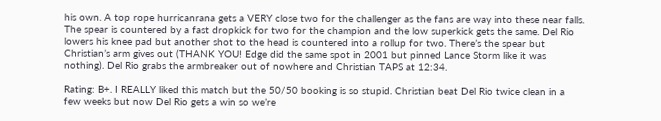his own. A top rope hurricanrana gets a VERY close two for the challenger as the fans are way into these near falls. The spear is countered by a fast dropkick for two for the champion and the low superkick gets the same. Del Rio lowers his knee pad but another shot to the head is countered into a rollup for two. There’s the spear but Christian’s arm gives out (THANK YOU! Edge did the same spot in 2001 but pinned Lance Storm like it was nothing). Del Rio grabs the armbreaker out of nowhere and Christian TAPS at 12:34.

Rating: B+. I REALLY liked this match but the 50/50 booking is so stupid. Christian beat Del Rio twice clean in a few weeks but now Del Rio gets a win so we’re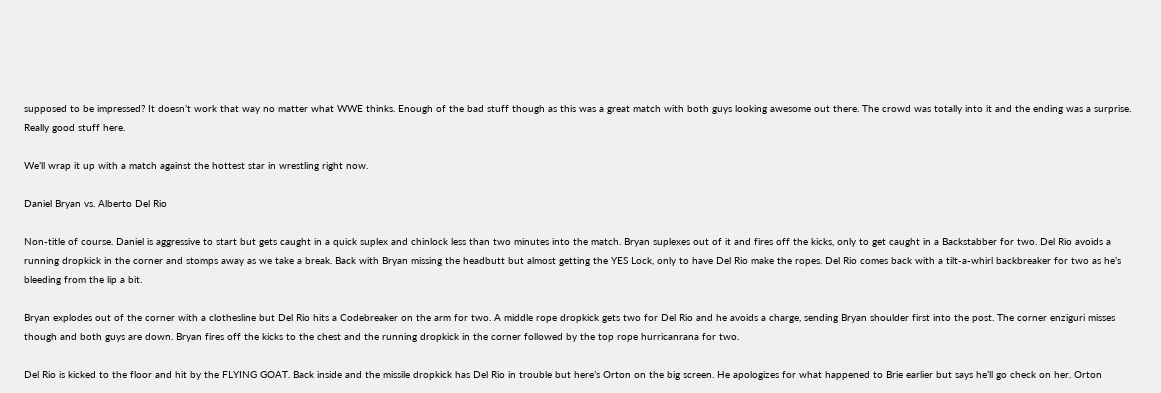supposed to be impressed? It doesn’t work that way no matter what WWE thinks. Enough of the bad stuff though as this was a great match with both guys looking awesome out there. The crowd was totally into it and the ending was a surprise. Really good stuff here.

We’ll wrap it up with a match against the hottest star in wrestling right now.

Daniel Bryan vs. Alberto Del Rio

Non-title of course. Daniel is aggressive to start but gets caught in a quick suplex and chinlock less than two minutes into the match. Bryan suplexes out of it and fires off the kicks, only to get caught in a Backstabber for two. Del Rio avoids a running dropkick in the corner and stomps away as we take a break. Back with Bryan missing the headbutt but almost getting the YES Lock, only to have Del Rio make the ropes. Del Rio comes back with a tilt-a-whirl backbreaker for two as he’s bleeding from the lip a bit.

Bryan explodes out of the corner with a clothesline but Del Rio hits a Codebreaker on the arm for two. A middle rope dropkick gets two for Del Rio and he avoids a charge, sending Bryan shoulder first into the post. The corner enziguri misses though and both guys are down. Bryan fires off the kicks to the chest and the running dropkick in the corner followed by the top rope hurricanrana for two.

Del Rio is kicked to the floor and hit by the FLYING GOAT. Back inside and the missile dropkick has Del Rio in trouble but here’s Orton on the big screen. He apologizes for what happened to Brie earlier but says he’ll go check on her. Orton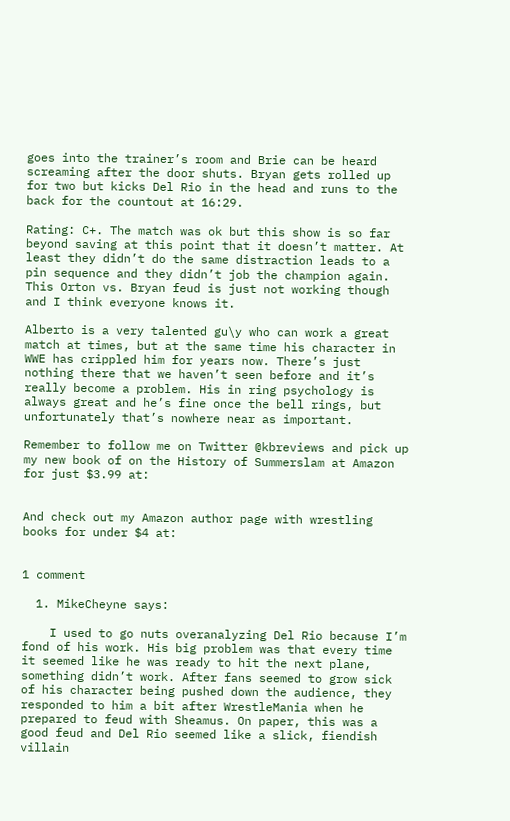goes into the trainer’s room and Brie can be heard screaming after the door shuts. Bryan gets rolled up for two but kicks Del Rio in the head and runs to the back for the countout at 16:29.

Rating: C+. The match was ok but this show is so far beyond saving at this point that it doesn’t matter. At least they didn’t do the same distraction leads to a pin sequence and they didn’t job the champion again. This Orton vs. Bryan feud is just not working though and I think everyone knows it.

Alberto is a very talented gu\y who can work a great match at times, but at the same time his character in WWE has crippled him for years now. There’s just nothing there that we haven’t seen before and it’s really become a problem. His in ring psychology is always great and he’s fine once the bell rings, but unfortunately that’s nowhere near as important.

Remember to follow me on Twitter @kbreviews and pick up my new book of on the History of Summerslam at Amazon for just $3.99 at:


And check out my Amazon author page with wrestling books for under $4 at:


1 comment

  1. MikeCheyne says:

    I used to go nuts overanalyzing Del Rio because I’m fond of his work. His big problem was that every time it seemed like he was ready to hit the next plane, something didn’t work. After fans seemed to grow sick of his character being pushed down the audience, they responded to him a bit after WrestleMania when he prepared to feud with Sheamus. On paper, this was a good feud and Del Rio seemed like a slick, fiendish villain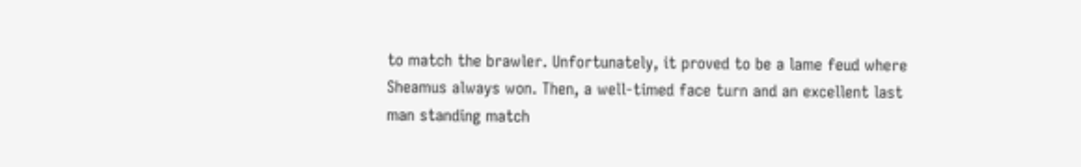to match the brawler. Unfortunately, it proved to be a lame feud where Sheamus always won. Then, a well-timed face turn and an excellent last man standing match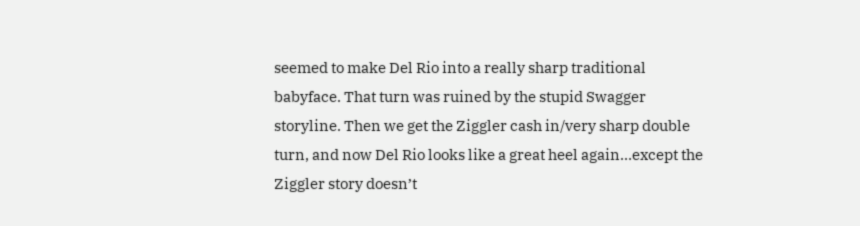seemed to make Del Rio into a really sharp traditional babyface. That turn was ruined by the stupid Swagger storyline. Then we get the Ziggler cash in/very sharp double turn, and now Del Rio looks like a great heel again…except the Ziggler story doesn’t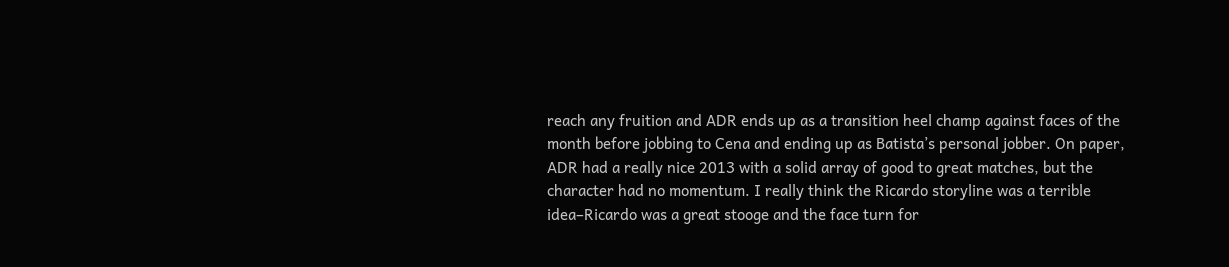reach any fruition and ADR ends up as a transition heel champ against faces of the month before jobbing to Cena and ending up as Batista’s personal jobber. On paper, ADR had a really nice 2013 with a solid array of good to great matches, but the character had no momentum. I really think the Ricardo storyline was a terrible idea–Ricardo was a great stooge and the face turn for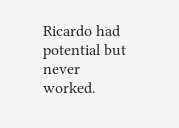Ricardo had potential but never worked.